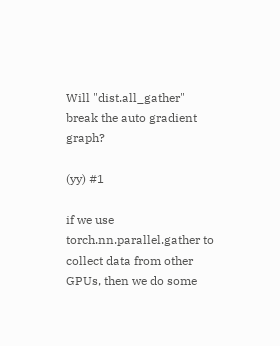Will "dist.all_gather" break the auto gradient graph?

(yy) #1

if we use torch.nn.parallel.gather to collect data from other GPUs, then we do some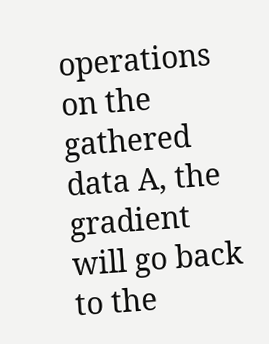operations on the gathered data A, the gradient will go back to the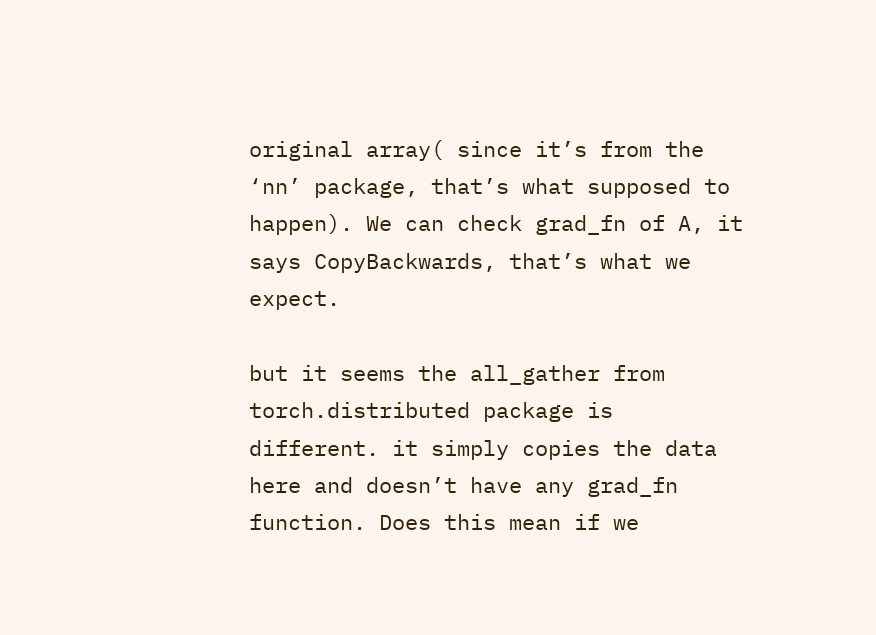original array( since it’s from the ‘nn’ package, that’s what supposed to happen). We can check grad_fn of A, it says CopyBackwards, that’s what we expect.

but it seems the all_gather from torch.distributed package is different. it simply copies the data here and doesn’t have any grad_fn function. Does this mean if we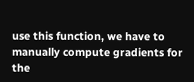use this function, we have to manually compute gradients for the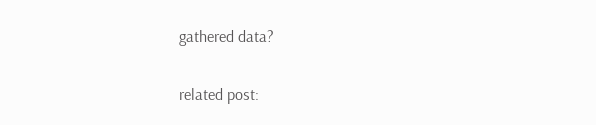gathered data?

related post: